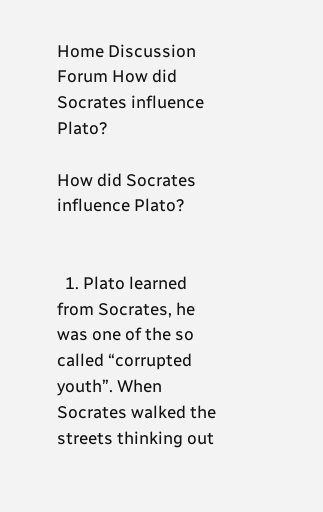Home Discussion Forum How did Socrates influence Plato?

How did Socrates influence Plato?


  1. Plato learned from Socrates, he was one of the so called “corrupted youth”. When Socrates walked the streets thinking out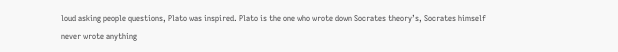loud asking people questions, Plato was inspired. Plato is the one who wrote down Socrates theory’s, Socrates himself never wrote anything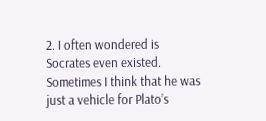2. I often wondered is Socrates even existed. Sometimes I think that he was just a vehicle for Plato’s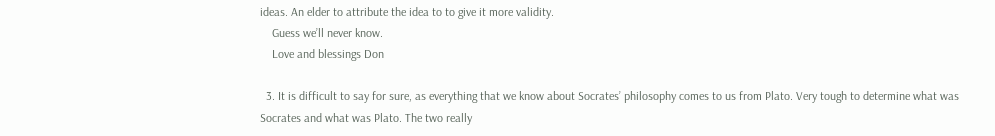ideas. An elder to attribute the idea to to give it more validity.
    Guess we’ll never know.
    Love and blessings Don

  3. It is difficult to say for sure, as everything that we know about Socrates’ philosophy comes to us from Plato. Very tough to determine what was Socrates and what was Plato. The two really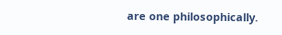are one philosophically.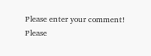Please enter your comment!
Please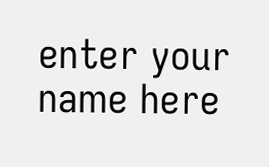enter your name here